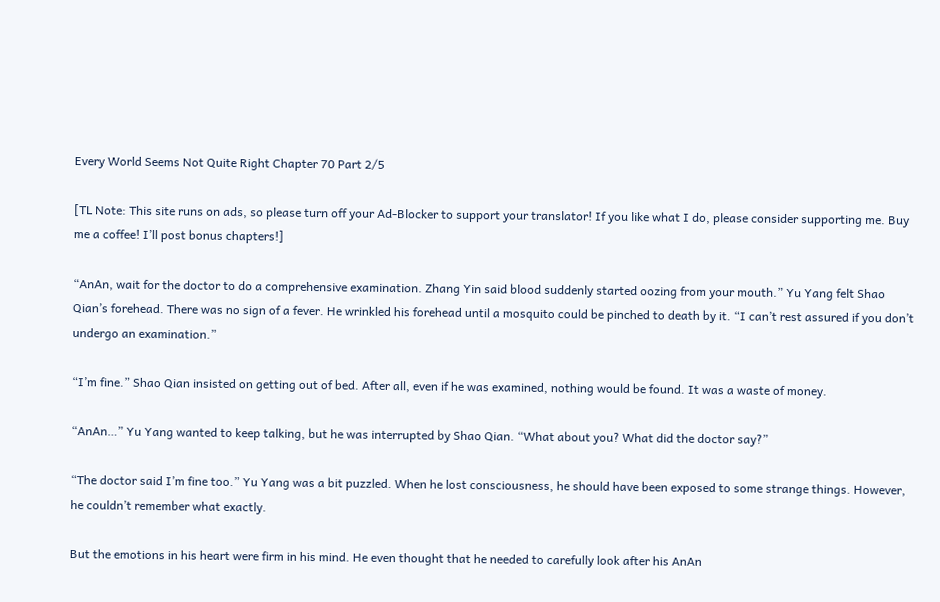Every World Seems Not Quite Right Chapter 70 Part 2/5

[TL Note: This site runs on ads, so please turn off your Ad-Blocker to support your translator! If you like what I do, please consider supporting me. Buy me a coffee! I’ll post bonus chapters!]

“AnAn, wait for the doctor to do a comprehensive examination. Zhang Yin said blood suddenly started oozing from your mouth.” Yu Yang felt Shao Qian’s forehead. There was no sign of a fever. He wrinkled his forehead until a mosquito could be pinched to death by it. “I can’t rest assured if you don’t undergo an examination.”

“I’m fine.” Shao Qian insisted on getting out of bed. After all, even if he was examined, nothing would be found. It was a waste of money.

“AnAn…” Yu Yang wanted to keep talking, but he was interrupted by Shao Qian. “What about you? What did the doctor say?”

“The doctor said I’m fine too.” Yu Yang was a bit puzzled. When he lost consciousness, he should have been exposed to some strange things. However, he couldn’t remember what exactly.

But the emotions in his heart were firm in his mind. He even thought that he needed to carefully look after his AnAn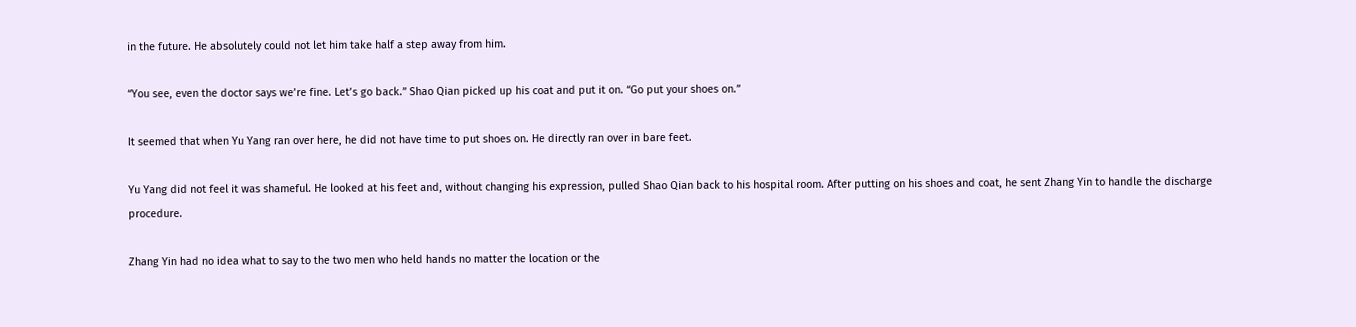in the future. He absolutely could not let him take half a step away from him.

“You see, even the doctor says we’re fine. Let’s go back.” Shao Qian picked up his coat and put it on. “Go put your shoes on.”

It seemed that when Yu Yang ran over here, he did not have time to put shoes on. He directly ran over in bare feet.

Yu Yang did not feel it was shameful. He looked at his feet and, without changing his expression, pulled Shao Qian back to his hospital room. After putting on his shoes and coat, he sent Zhang Yin to handle the discharge procedure.

Zhang Yin had no idea what to say to the two men who held hands no matter the location or the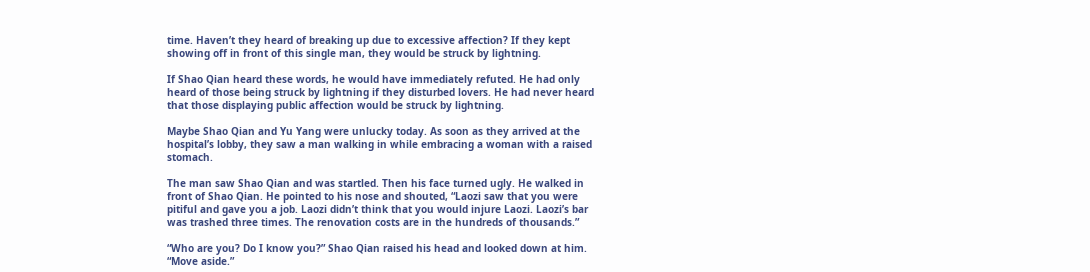time. Haven’t they heard of breaking up due to excessive affection? If they kept showing off in front of this single man, they would be struck by lightning.

If Shao Qian heard these words, he would have immediately refuted. He had only heard of those being struck by lightning if they disturbed lovers. He had never heard that those displaying public affection would be struck by lightning.

Maybe Shao Qian and Yu Yang were unlucky today. As soon as they arrived at the hospital’s lobby, they saw a man walking in while embracing a woman with a raised stomach.

The man saw Shao Qian and was startled. Then his face turned ugly. He walked in front of Shao Qian. He pointed to his nose and shouted, “Laozi saw that you were pitiful and gave you a job. Laozi didn’t think that you would injure Laozi. Laozi’s bar was trashed three times. The renovation costs are in the hundreds of thousands.”

“Who are you? Do I know you?” Shao Qian raised his head and looked down at him. “Move aside.”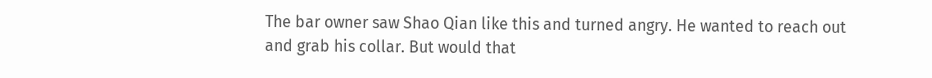The bar owner saw Shao Qian like this and turned angry. He wanted to reach out and grab his collar. But would that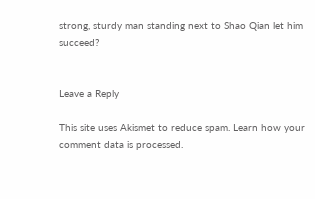strong, sturdy man standing next to Shao Qian let him succeed?


Leave a Reply

This site uses Akismet to reduce spam. Learn how your comment data is processed.